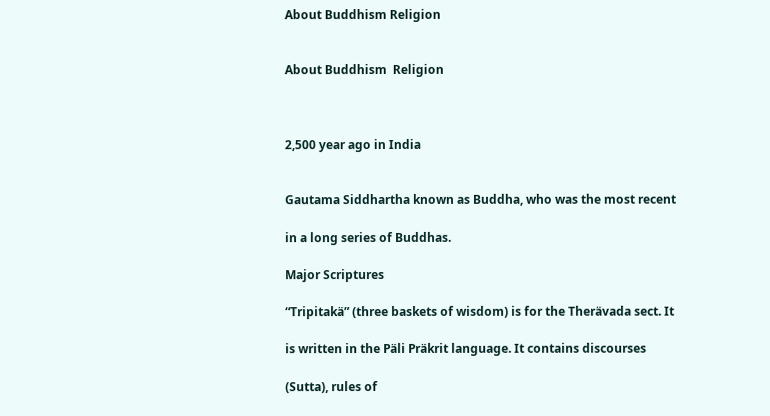About Buddhism Religion


About Buddhism  Religion



2,500 year ago in India


Gautama Siddhartha known as Buddha, who was the most recent

in a long series of Buddhas.

Major Scriptures

“Tripitakä” (three baskets of wisdom) is for the Therävada sect. It

is written in the Päli Präkrit language. It contains discourses

(Sutta), rules of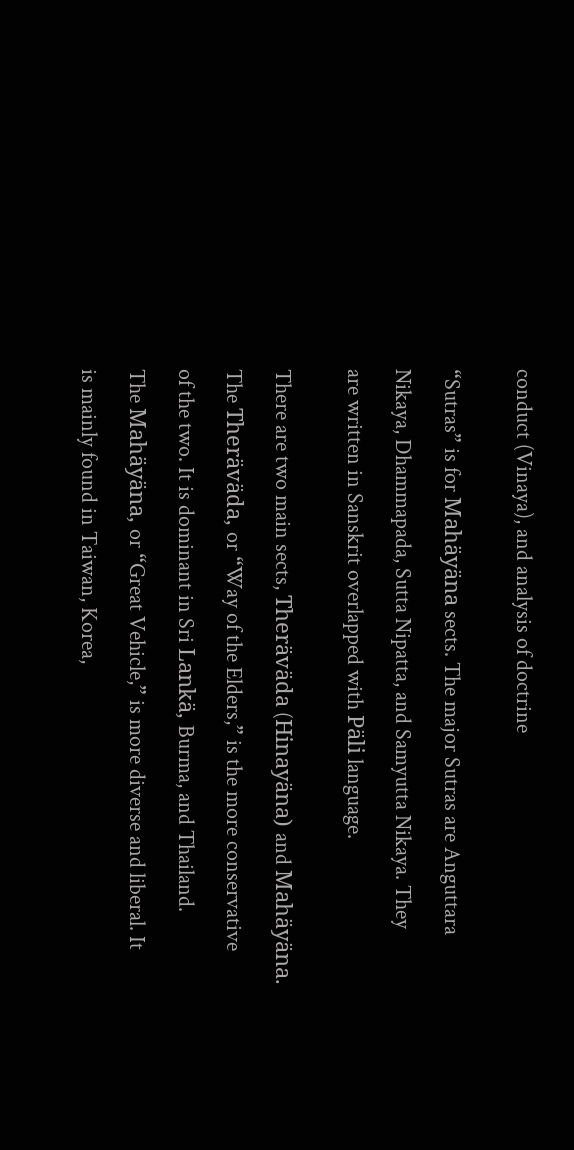conduct (Vinaya), and analysis of doctrine


“Sutras” is for Mahäyäna sects. The major Sutras are Anguttara

Nikaya, Dhammapada, Sutta Nipatta, and Samyutta Nikaya. They

are written in Sanskrit overlapped with Päli language.


There are two main sects, Theräväda (Hinayäna) and Mahäyäna.

The Theräväda, or “Way of the Elders,” is the more conservative

of the two. It is dominant in Sri Lankä, Burma, and Thailand.

The Mahäyäna, or “Great Vehicle,” is more diverse and liberal. It

is mainly found in Taiwan, Korea,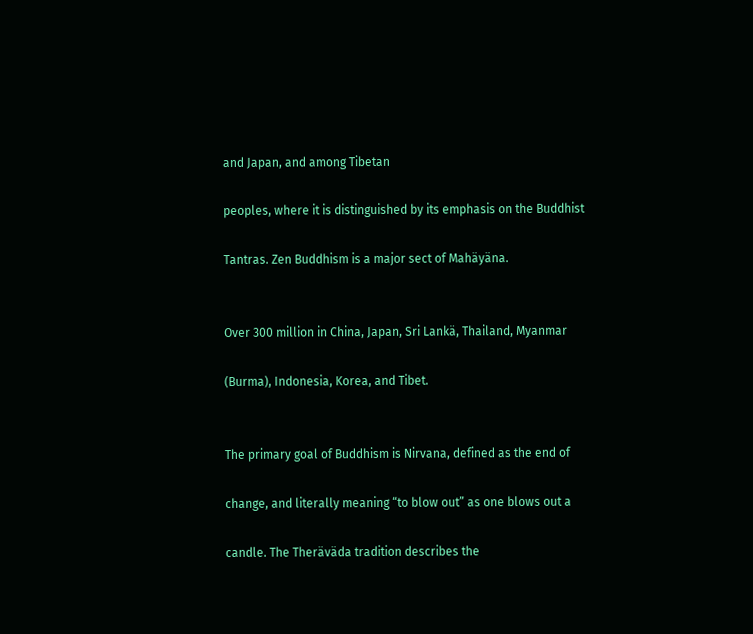and Japan, and among Tibetan

peoples, where it is distinguished by its emphasis on the Buddhist

Tantras. Zen Buddhism is a major sect of Mahäyäna.


Over 300 million in China, Japan, Sri Lankä, Thailand, Myanmar

(Burma), Indonesia, Korea, and Tibet.


The primary goal of Buddhism is Nirvana, defined as the end of

change, and literally meaning “to blow out” as one blows out a

candle. The Theräväda tradition describes the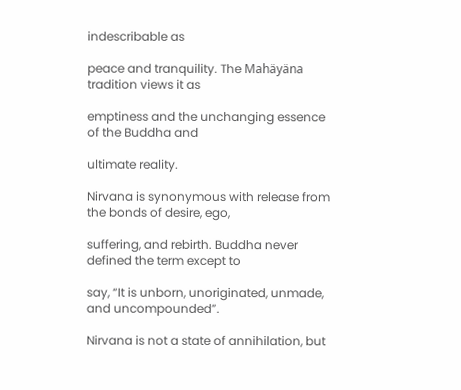indescribable as

peace and tranquility. The Mahäyäna tradition views it as

emptiness and the unchanging essence of the Buddha and

ultimate reality.

Nirvana is synonymous with release from the bonds of desire, ego,

suffering, and rebirth. Buddha never defined the term except to

say, “It is unborn, unoriginated, unmade, and uncompounded”.

Nirvana is not a state of annihilation, but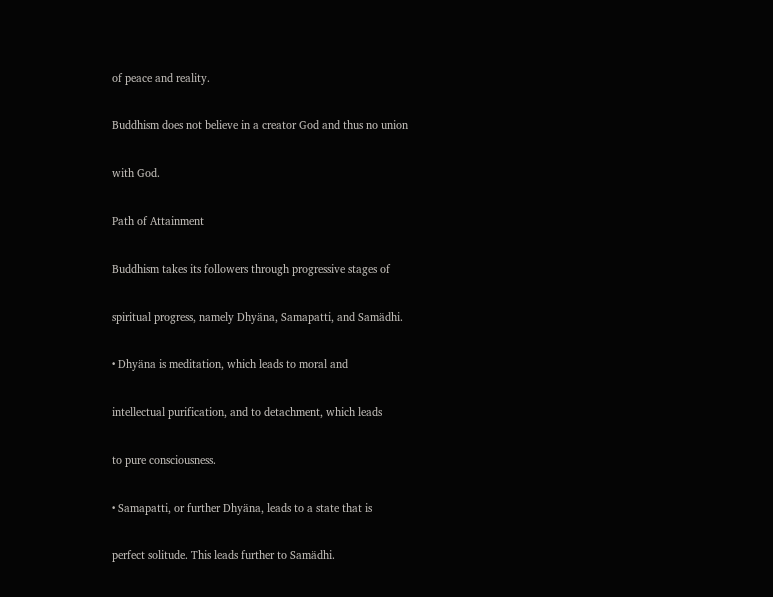of peace and reality.

Buddhism does not believe in a creator God and thus no union

with God.

Path of Attainment

Buddhism takes its followers through progressive stages of

spiritual progress, namely Dhyäna, Samapatti, and Samädhi.

• Dhyäna is meditation, which leads to moral and

intellectual purification, and to detachment, which leads

to pure consciousness.

• Samapatti, or further Dhyäna, leads to a state that is

perfect solitude. This leads further to Samädhi.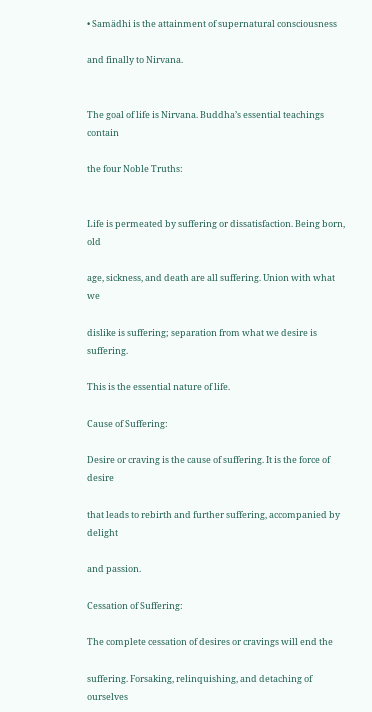• Samädhi is the attainment of supernatural consciousness

and finally to Nirvana.


The goal of life is Nirvana. Buddha’s essential teachings contain

the four Noble Truths:


Life is permeated by suffering or dissatisfaction. Being born, old

age, sickness, and death are all suffering. Union with what we

dislike is suffering; separation from what we desire is suffering.

This is the essential nature of life.

Cause of Suffering:

Desire or craving is the cause of suffering. It is the force of desire

that leads to rebirth and further suffering, accompanied by delight

and passion.

Cessation of Suffering:

The complete cessation of desires or cravings will end the

suffering. Forsaking, relinquishing, and detaching of ourselves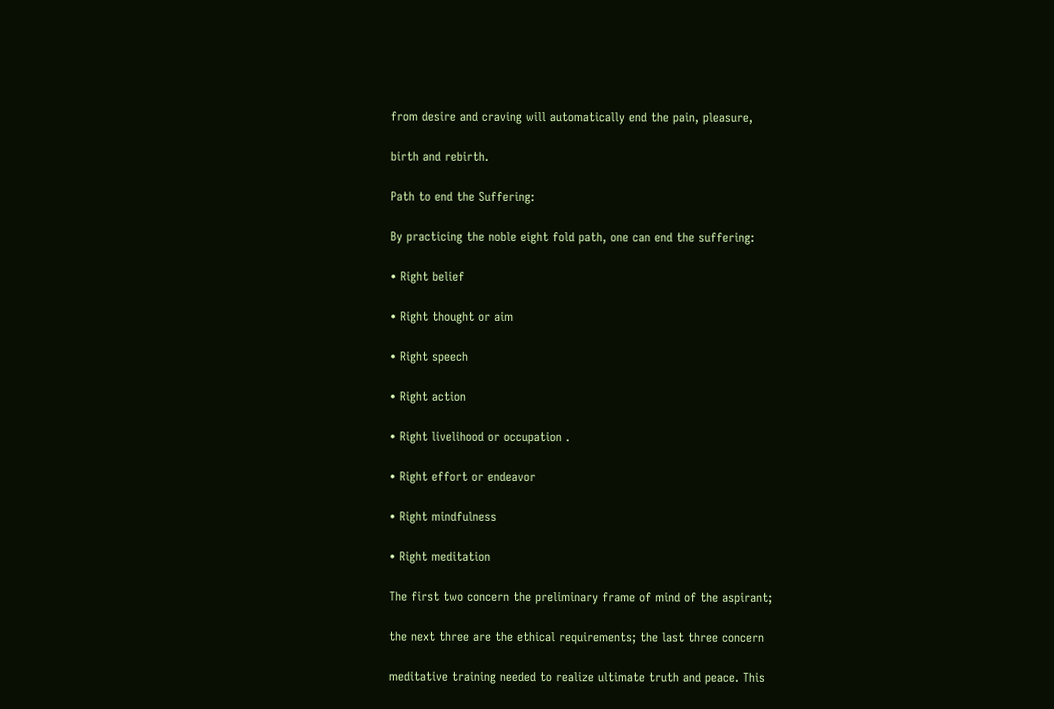from desire and craving will automatically end the pain, pleasure,

birth and rebirth.

Path to end the Suffering:

By practicing the noble eight fold path, one can end the suffering:

• Right belief

• Right thought or aim

• Right speech

• Right action

• Right livelihood or occupation .

• Right effort or endeavor

• Right mindfulness

• Right meditation

The first two concern the preliminary frame of mind of the aspirant;

the next three are the ethical requirements; the last three concern

meditative training needed to realize ultimate truth and peace. This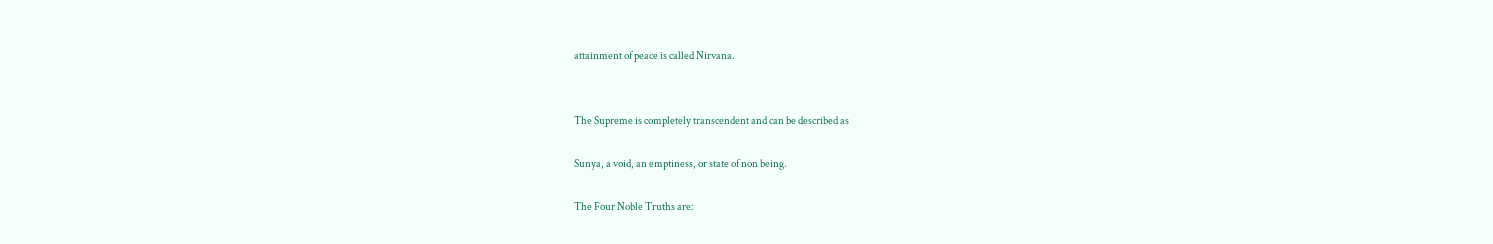attainment of peace is called Nirvana.


The Supreme is completely transcendent and can be described as

Sunya, a void, an emptiness, or state of non being.

The Four Noble Truths are: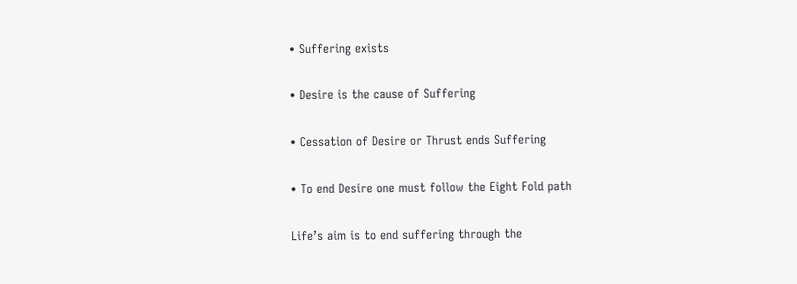• Suffering exists

• Desire is the cause of Suffering

• Cessation of Desire or Thrust ends Suffering

• To end Desire one must follow the Eight Fold path

Life’s aim is to end suffering through the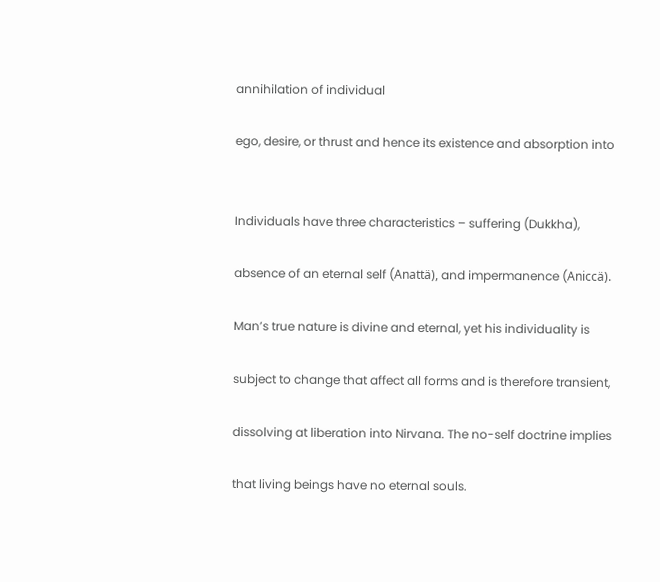annihilation of individual

ego, desire, or thrust and hence its existence and absorption into


Individuals have three characteristics – suffering (Dukkha),

absence of an eternal self (Anattä), and impermanence (Aniccä).

Man’s true nature is divine and eternal, yet his individuality is

subject to change that affect all forms and is therefore transient,

dissolving at liberation into Nirvana. The no-self doctrine implies

that living beings have no eternal souls.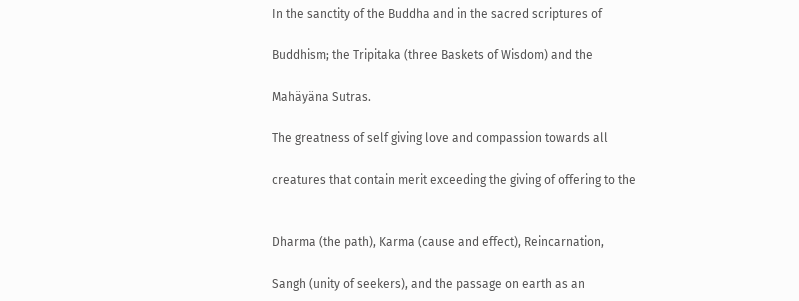In the sanctity of the Buddha and in the sacred scriptures of

Buddhism; the Tripitaka (three Baskets of Wisdom) and the

Mahäyäna Sutras.

The greatness of self giving love and compassion towards all

creatures that contain merit exceeding the giving of offering to the


Dharma (the path), Karma (cause and effect), Reincarnation,

Sangh (unity of seekers), and the passage on earth as an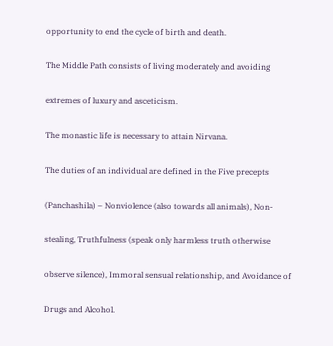opportunity to end the cycle of birth and death.

The Middle Path consists of living moderately and avoiding

extremes of luxury and asceticism.

The monastic life is necessary to attain Nirvana.

The duties of an individual are defined in the Five precepts

(Panchashila) – Nonviolence (also towards all animals), Non-

stealing, Truthfulness (speak only harmless truth otherwise

observe silence), Immoral sensual relationship, and Avoidance of

Drugs and Alcohol.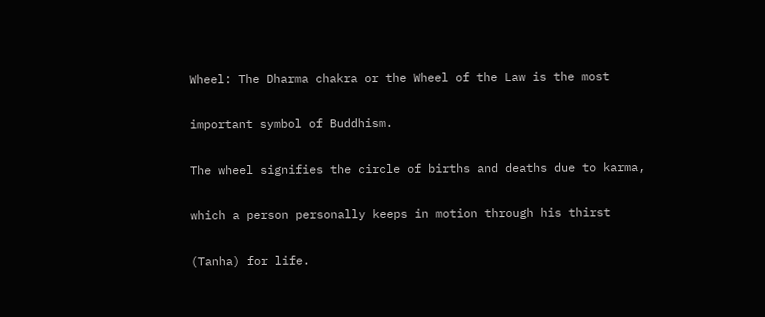Wheel: The Dharma chakra or the Wheel of the Law is the most

important symbol of Buddhism.

The wheel signifies the circle of births and deaths due to karma,

which a person personally keeps in motion through his thirst

(Tanha) for life.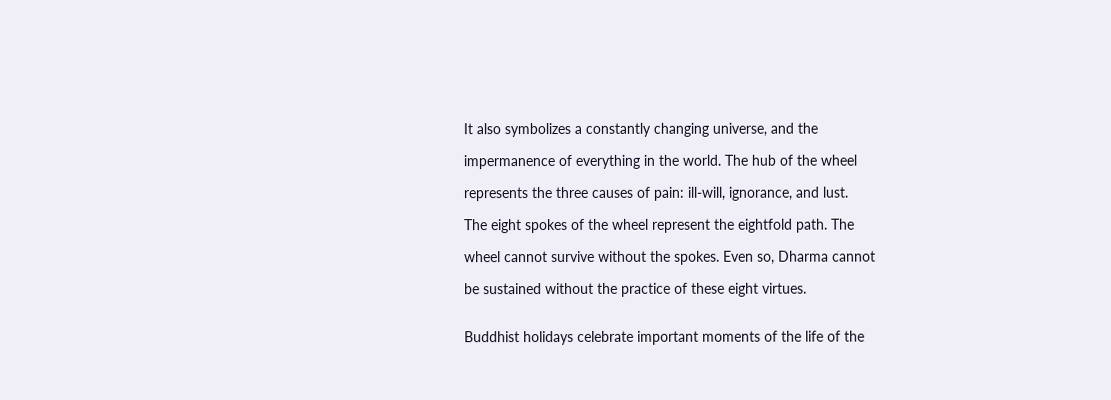It also symbolizes a constantly changing universe, and the

impermanence of everything in the world. The hub of the wheel

represents the three causes of pain: ill-will, ignorance, and lust.

The eight spokes of the wheel represent the eightfold path. The

wheel cannot survive without the spokes. Even so, Dharma cannot

be sustained without the practice of these eight virtues.


Buddhist holidays celebrate important moments of the life of the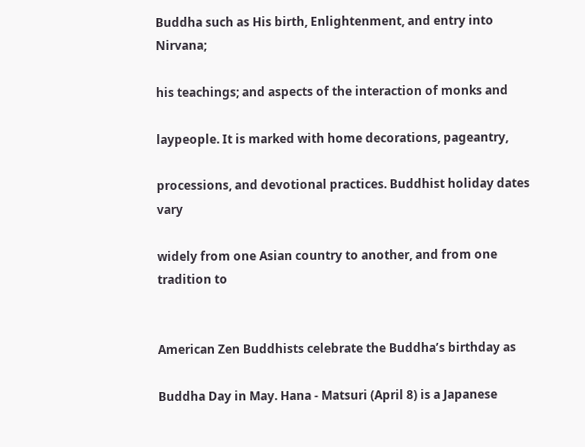Buddha such as His birth, Enlightenment, and entry into Nirvana;

his teachings; and aspects of the interaction of monks and

laypeople. It is marked with home decorations, pageantry,

processions, and devotional practices. Buddhist holiday dates vary

widely from one Asian country to another, and from one tradition to


American Zen Buddhists celebrate the Buddha’s birthday as

Buddha Day in May. Hana - Matsuri (April 8) is a Japanese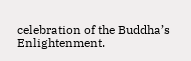celebration of the Buddha’s Enlightenment.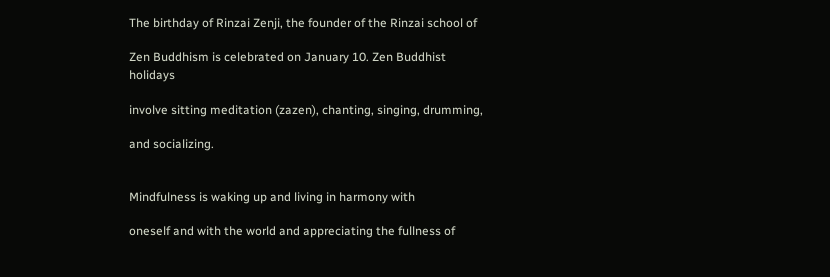The birthday of Rinzai Zenji, the founder of the Rinzai school of

Zen Buddhism is celebrated on January 10. Zen Buddhist holidays

involve sitting meditation (zazen), chanting, singing, drumming,

and socializing.


Mindfulness is waking up and living in harmony with

oneself and with the world and appreciating the fullness of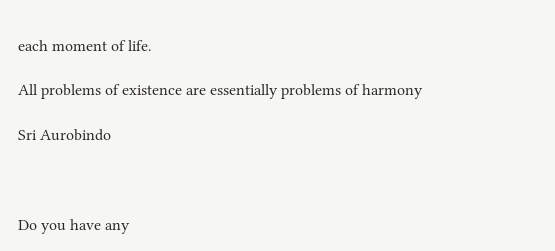each moment of life.

All problems of existence are essentially problems of harmony

Sri Aurobindo



Do you have any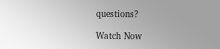questions?

Watch Now